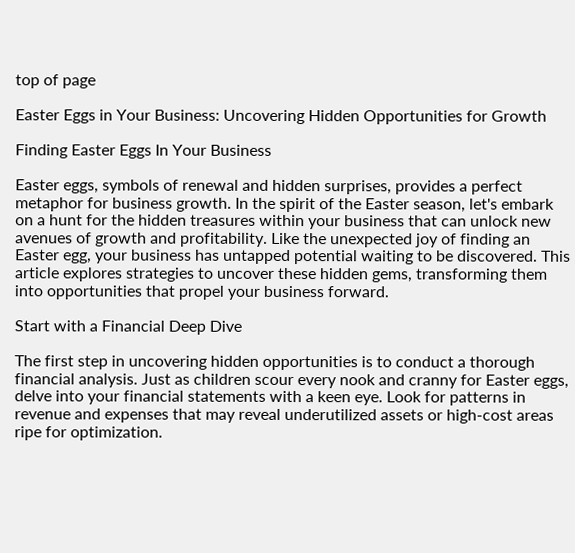top of page

Easter Eggs in Your Business: Uncovering Hidden Opportunities for Growth

Finding Easter Eggs In Your Business

Easter eggs, symbols of renewal and hidden surprises, provides a perfect metaphor for business growth. In the spirit of the Easter season, let's embark on a hunt for the hidden treasures within your business that can unlock new avenues of growth and profitability. Like the unexpected joy of finding an Easter egg, your business has untapped potential waiting to be discovered. This article explores strategies to uncover these hidden gems, transforming them into opportunities that propel your business forward.

Start with a Financial Deep Dive

The first step in uncovering hidden opportunities is to conduct a thorough financial analysis. Just as children scour every nook and cranny for Easter eggs, delve into your financial statements with a keen eye. Look for patterns in revenue and expenses that may reveal underutilized assets or high-cost areas ripe for optimization.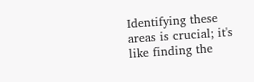Identifying these areas is crucial; it's like finding the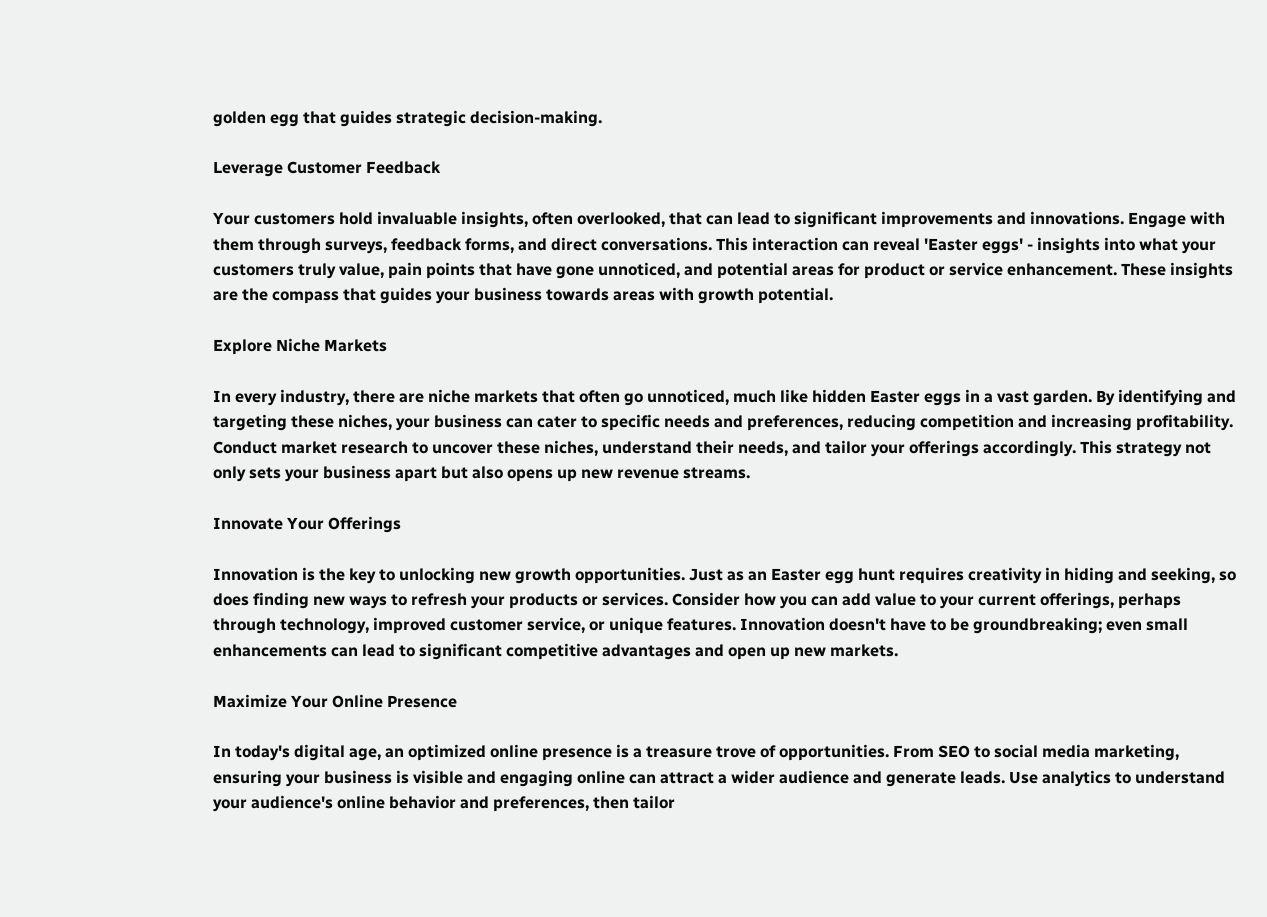golden egg that guides strategic decision-making.

Leverage Customer Feedback

Your customers hold invaluable insights, often overlooked, that can lead to significant improvements and innovations. Engage with them through surveys, feedback forms, and direct conversations. This interaction can reveal 'Easter eggs' - insights into what your customers truly value, pain points that have gone unnoticed, and potential areas for product or service enhancement. These insights are the compass that guides your business towards areas with growth potential.

Explore Niche Markets

In every industry, there are niche markets that often go unnoticed, much like hidden Easter eggs in a vast garden. By identifying and targeting these niches, your business can cater to specific needs and preferences, reducing competition and increasing profitability. Conduct market research to uncover these niches, understand their needs, and tailor your offerings accordingly. This strategy not only sets your business apart but also opens up new revenue streams.

Innovate Your Offerings

Innovation is the key to unlocking new growth opportunities. Just as an Easter egg hunt requires creativity in hiding and seeking, so does finding new ways to refresh your products or services. Consider how you can add value to your current offerings, perhaps through technology, improved customer service, or unique features. Innovation doesn't have to be groundbreaking; even small enhancements can lead to significant competitive advantages and open up new markets.

Maximize Your Online Presence

In today's digital age, an optimized online presence is a treasure trove of opportunities. From SEO to social media marketing, ensuring your business is visible and engaging online can attract a wider audience and generate leads. Use analytics to understand your audience's online behavior and preferences, then tailor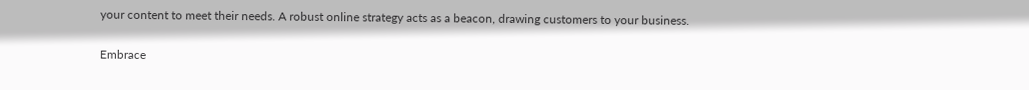your content to meet their needs. A robust online strategy acts as a beacon, drawing customers to your business.

Embrace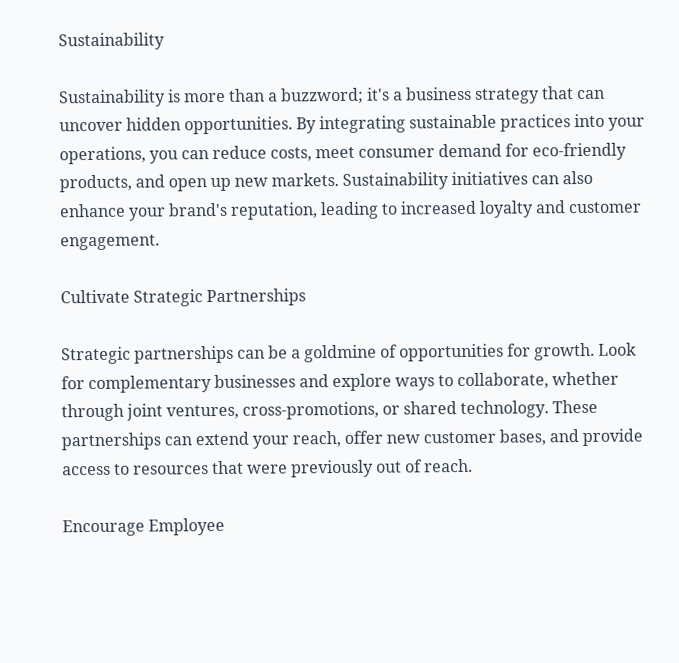Sustainability

Sustainability is more than a buzzword; it's a business strategy that can uncover hidden opportunities. By integrating sustainable practices into your operations, you can reduce costs, meet consumer demand for eco-friendly products, and open up new markets. Sustainability initiatives can also enhance your brand's reputation, leading to increased loyalty and customer engagement.

Cultivate Strategic Partnerships

Strategic partnerships can be a goldmine of opportunities for growth. Look for complementary businesses and explore ways to collaborate, whether through joint ventures, cross-promotions, or shared technology. These partnerships can extend your reach, offer new customer bases, and provide access to resources that were previously out of reach.

Encourage Employee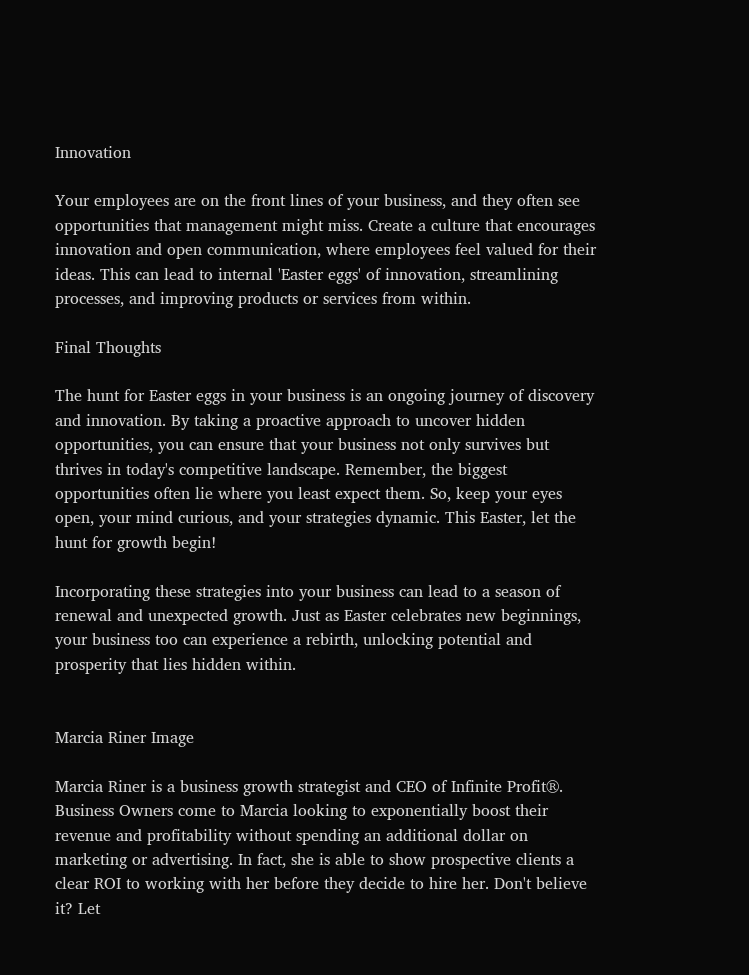Innovation

Your employees are on the front lines of your business, and they often see opportunities that management might miss. Create a culture that encourages innovation and open communication, where employees feel valued for their ideas. This can lead to internal 'Easter eggs' of innovation, streamlining processes, and improving products or services from within.

Final Thoughts

The hunt for Easter eggs in your business is an ongoing journey of discovery and innovation. By taking a proactive approach to uncover hidden opportunities, you can ensure that your business not only survives but thrives in today's competitive landscape. Remember, the biggest opportunities often lie where you least expect them. So, keep your eyes open, your mind curious, and your strategies dynamic. This Easter, let the hunt for growth begin!

Incorporating these strategies into your business can lead to a season of renewal and unexpected growth. Just as Easter celebrates new beginnings, your business too can experience a rebirth, unlocking potential and prosperity that lies hidden within.


Marcia Riner Image

Marcia Riner is a business growth strategist and CEO of Infinite Profit®. Business Owners come to Marcia looking to exponentially boost their revenue and profitability without spending an additional dollar on marketing or advertising. In fact, she is able to show prospective clients a clear ROI to working with her before they decide to hire her. Don't believe it? Let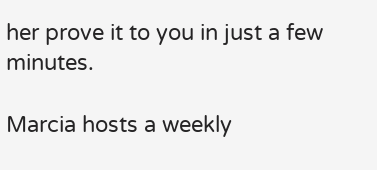her prove it to you in just a few minutes.

Marcia hosts a weekly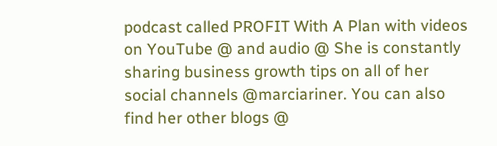podcast called PROFIT With A Plan with videos on YouTube @ and audio @ She is constantly sharing business growth tips on all of her social channels @marciariner. You can also find her other blogs @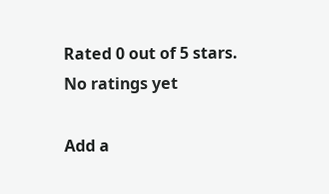Rated 0 out of 5 stars.
No ratings yet

Add a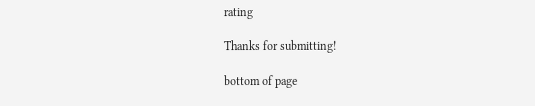rating

Thanks for submitting!

bottom of page